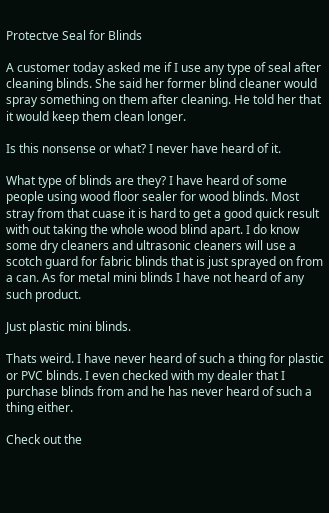Protectve Seal for Blinds

A customer today asked me if I use any type of seal after cleaning blinds. She said her former blind cleaner would spray something on them after cleaning. He told her that it would keep them clean longer.

Is this nonsense or what? I never have heard of it.

What type of blinds are they? I have heard of some people using wood floor sealer for wood blinds. Most stray from that cuase it is hard to get a good quick result with out taking the whole wood blind apart. I do know some dry cleaners and ultrasonic cleaners will use a scotch guard for fabric blinds that is just sprayed on from a can. As for metal mini blinds I have not heard of any such product.

Just plastic mini blinds.

Thats weird. I have never heard of such a thing for plastic or PVC blinds. I even checked with my dealer that I purchase blinds from and he has never heard of such a thing either.

Check out the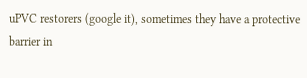uPVC restorers (google it), sometimes they have a protective barrier in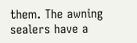them. The awning sealers have a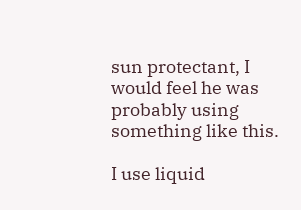sun protectant, I would feel he was probably using something like this.

I use liquid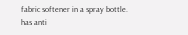fabric softener in a spray bottle. has anti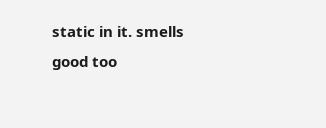static in it. smells good too